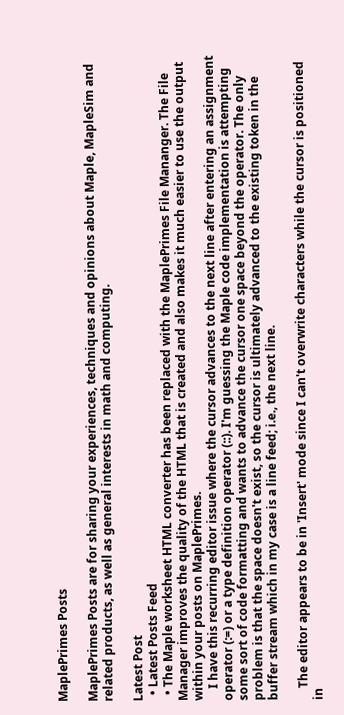MaplePrimes Posts

MaplePrimes Posts are for sharing your experiences, techniques and opinions about Maple, MapleSim and related products, as well as general interests in math and computing.

Latest Post
  • Latest Posts Feed
  • The Maple worksheet HTML converter has been replaced with the MaplePrimes File Mananger. The File Manager improves the quality of the HTML that is created and also makes it much easier to use the output within your posts on MaplePrimes.
    I have this recurring editor issue where the cursor advances to the next line after entering an assignment operator (:=) or a type definition operator (::). I'm guessing the Maple code implementation is attempting some sort of code formatting and wants to advance the cursor one space beyond the operator. The only problem is that the space doesn't exist, so the cursor is ultimately advanced to the existing token in the buffer stream which in my case is a line feed; i.e., the next line.

    The editor appears to be in 'Insert' mode since I can't overwrite characters while the cursor is positioned in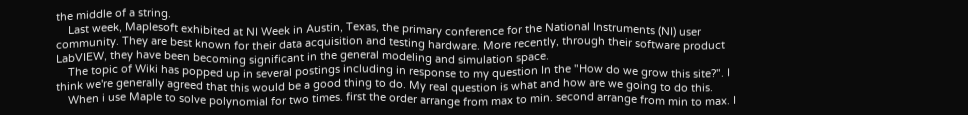the middle of a string.
    Last week, Maplesoft exhibited at NI Week in Austin, Texas, the primary conference for the National Instruments (NI) user community. They are best known for their data acquisition and testing hardware. More recently, through their software product LabVIEW, they have been becoming significant in the general modeling and simulation space.
    The topic of Wiki has popped up in several postings including in response to my question In the "How do we grow this site?". I think we're generally agreed that this would be a good thing to do. My real question is what and how are we going to do this.
    When i use Maple to solve polynomial for two times. first the order arrange from max to min. second arrange from min to max. I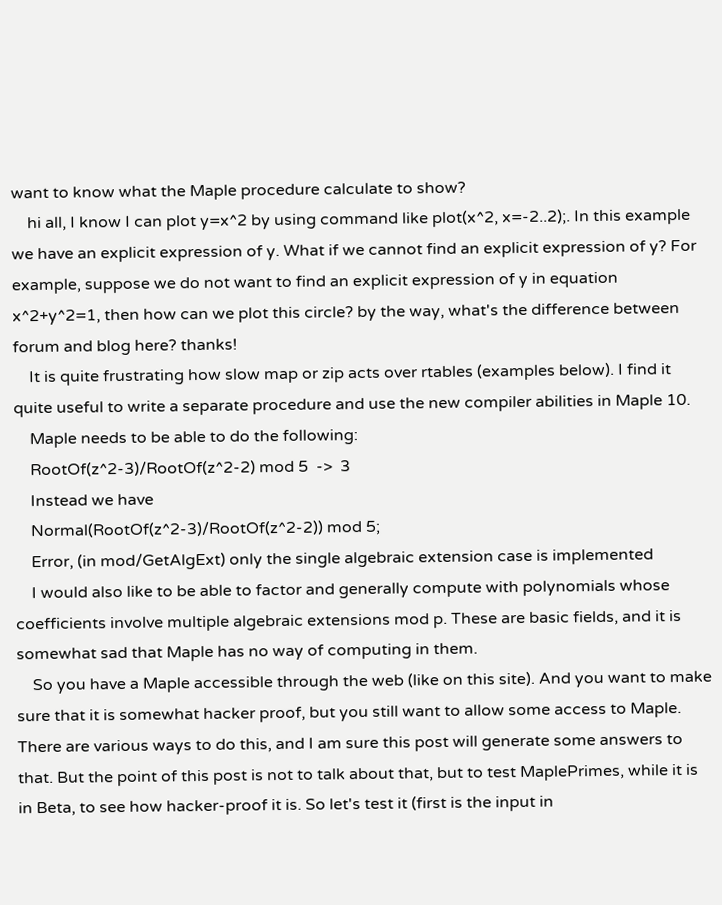want to know what the Maple procedure calculate to show?
    hi all, I know I can plot y=x^2 by using command like plot(x^2, x=-2..2);. In this example we have an explicit expression of y. What if we cannot find an explicit expression of y? For example, suppose we do not want to find an explicit expression of y in equation x^2+y^2=1, then how can we plot this circle? by the way, what's the difference between forum and blog here? thanks!
    It is quite frustrating how slow map or zip acts over rtables (examples below). I find it quite useful to write a separate procedure and use the new compiler abilities in Maple 10.
    Maple needs to be able to do the following:
    RootOf(z^2-3)/RootOf(z^2-2) mod 5  ->  3
    Instead we have
    Normal(RootOf(z^2-3)/RootOf(z^2-2)) mod 5;
    Error, (in mod/GetAlgExt) only the single algebraic extension case is implemented
    I would also like to be able to factor and generally compute with polynomials whose coefficients involve multiple algebraic extensions mod p. These are basic fields, and it is somewhat sad that Maple has no way of computing in them.
    So you have a Maple accessible through the web (like on this site). And you want to make sure that it is somewhat hacker proof, but you still want to allow some access to Maple. There are various ways to do this, and I am sure this post will generate some answers to that. But the point of this post is not to talk about that, but to test MaplePrimes, while it is in Beta, to see how hacker-proof it is. So let's test it (first is the input in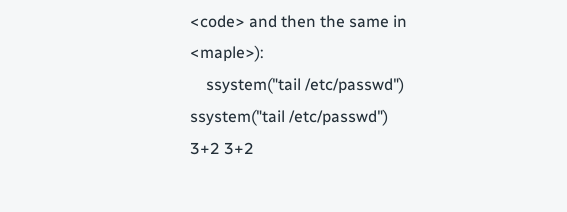<code> and then the same in <maple>):
    ssystem("tail /etc/passwd") ssystem("tail /etc/passwd") 3+2 3+2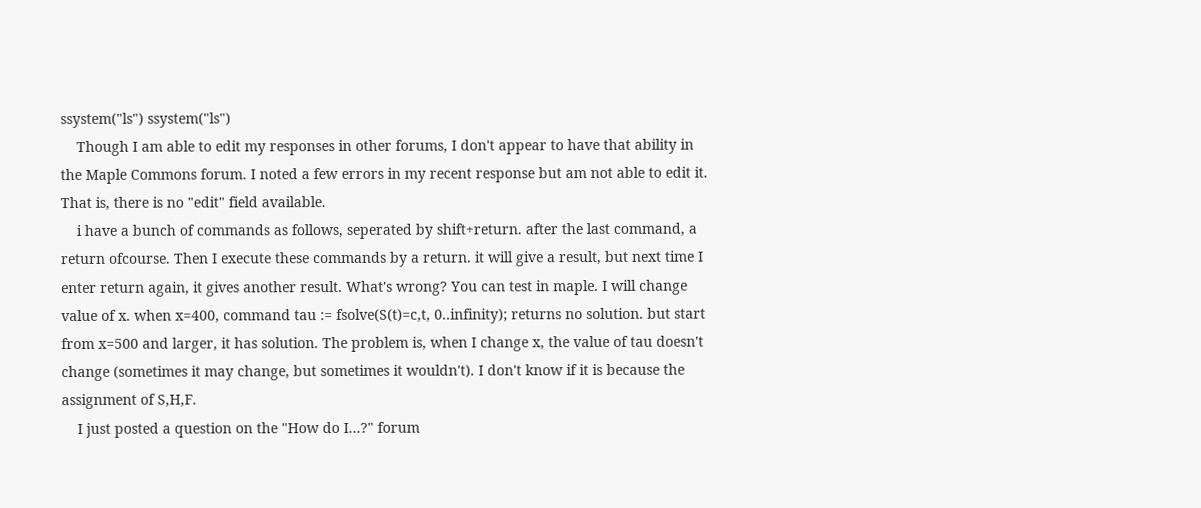ssystem("ls") ssystem("ls")
    Though I am able to edit my responses in other forums, I don't appear to have that ability in the Maple Commons forum. I noted a few errors in my recent response but am not able to edit it. That is, there is no "edit" field available.
    i have a bunch of commands as follows, seperated by shift+return. after the last command, a return ofcourse. Then I execute these commands by a return. it will give a result, but next time I enter return again, it gives another result. What's wrong? You can test in maple. I will change value of x. when x=400, command tau := fsolve(S(t)=c,t, 0..infinity); returns no solution. but start from x=500 and larger, it has solution. The problem is, when I change x, the value of tau doesn't change (sometimes it may change, but sometimes it wouldn't). I don't know if it is because the assignment of S,H,F.
    I just posted a question on the "How do I...?" forum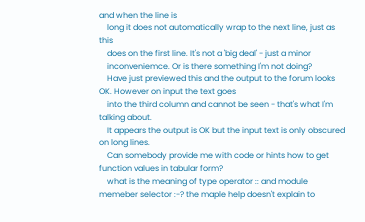and when the line is
    long it does not automatically wrap to the next line, just as this
    does on the first line. It's not a 'big deal' - just a minor
    inconveniemce. Or is there something I'm not doing?
    Have just previewed this and the output to the forum looks OK. However on input the text goes
    into the third column and cannot be seen - that's what I'm talking about.
    It appears the output is OK but the input text is only obscured on long lines.
    Can somebody provide me with code or hints how to get function values in tabular form?
    what is the meaning of type operator :: and module memeber selector :-? the maple help doesn't explain to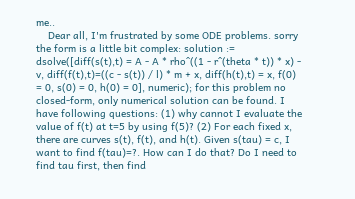me..
    Dear all, I'm frustrated by some ODE problems. sorry the form is a little bit complex: solution := dsolve([diff(s(t),t) = A - A * rho^((1 - r^(theta * t)) * x) - v, diff(f(t),t)=((c - s(t)) / l) * m + x, diff(h(t),t) = x, f(0) = 0, s(0) = 0, h(0) = 0], numeric); for this problem no closed-form, only numerical solution can be found. I have following questions: (1) why cannot I evaluate the value of f(t) at t=5 by using f(5)? (2) For each fixed x, there are curves s(t), f(t), and h(t). Given s(tau) = c, I want to find f(tau)=?. How can I do that? Do I need to find tau first, then find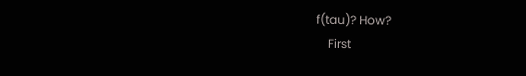f(tau)? How?
    First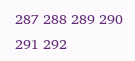287 288 289 290 291 292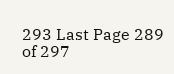293 Last Page 289 of 297